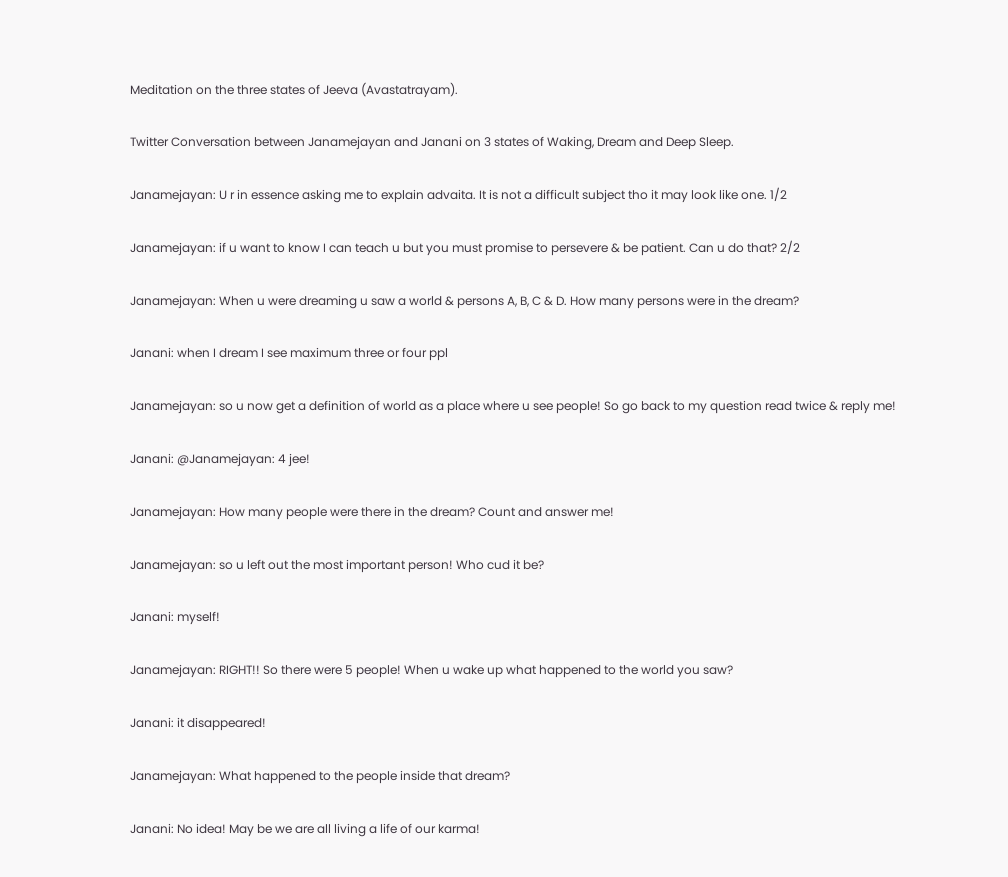Meditation on the three states of Jeeva (Avastatrayam).

Twitter Conversation between Janamejayan and Janani on 3 states of Waking, Dream and Deep Sleep.

Janamejayan: U r in essence asking me to explain advaita. It is not a difficult subject tho it may look like one. 1/2

Janamejayan: if u want to know I can teach u but you must promise to persevere & be patient. Can u do that? 2/2

Janamejayan: When u were dreaming u saw a world & persons A, B, C & D. How many persons were in the dream?

Janani: when I dream I see maximum three or four ppl

Janamejayan: so u now get a definition of world as a place where u see people! So go back to my question read twice & reply me!

Janani: @Janamejayan: 4 jee!

Janamejayan: How many people were there in the dream? Count and answer me!

Janamejayan: so u left out the most important person! Who cud it be?

Janani: myself!

Janamejayan: RIGHT!! So there were 5 people! When u wake up what happened to the world you saw?

Janani: it disappeared!

Janamejayan: What happened to the people inside that dream?

Janani: No idea! May be we are all living a life of our karma!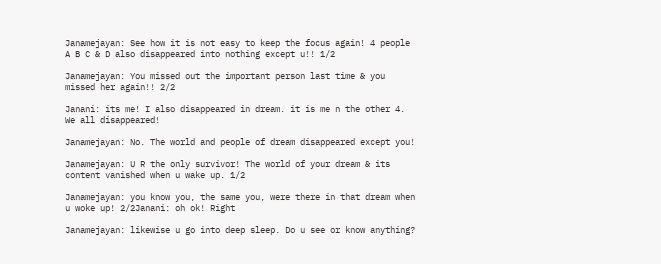Janamejayan: See how it is not easy to keep the focus again! 4 people A B C & D also disappeared into nothing except u!! 1/2

Janamejayan: You missed out the important person last time & you missed her again!! 2/2

Janani: its me! I also disappeared in dream. it is me n the other 4. We all disappeared!

Janamejayan: No. The world and people of dream disappeared except you!

Janamejayan: U R the only survivor! The world of your dream & its content vanished when u wake up. 1/2

Janamejayan: you know you, the same you, were there in that dream when u woke up! 2/2Janani: oh ok! Right

Janamejayan: likewise u go into deep sleep. Do u see or know anything?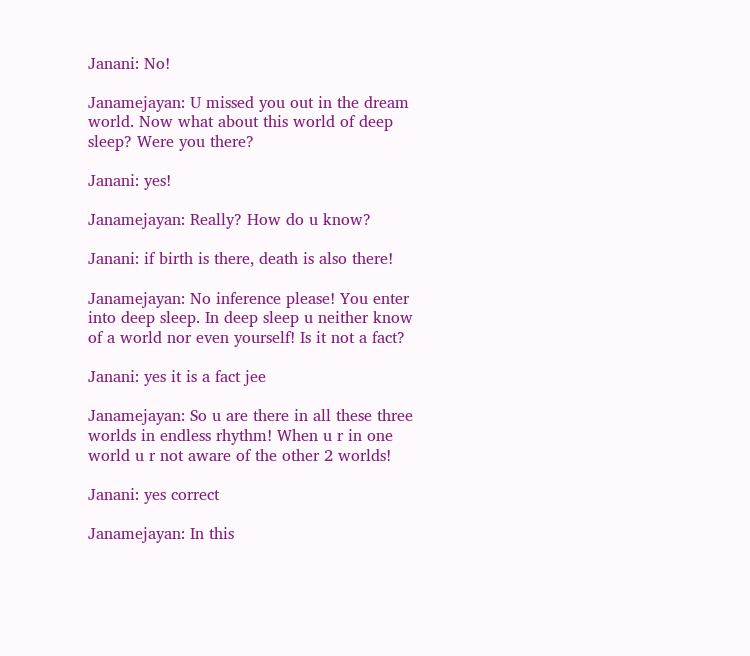Janani: No!

Janamejayan: U missed you out in the dream world. Now what about this world of deep sleep? Were you there?

Janani: yes!

Janamejayan: Really? How do u know?

Janani: if birth is there, death is also there!

Janamejayan: No inference please! You enter into deep sleep. In deep sleep u neither know of a world nor even yourself! Is it not a fact?

Janani: yes it is a fact jee

Janamejayan: So u are there in all these three worlds in endless rhythm! When u r in one world u r not aware of the other 2 worlds!

Janani: yes correct

Janamejayan: In this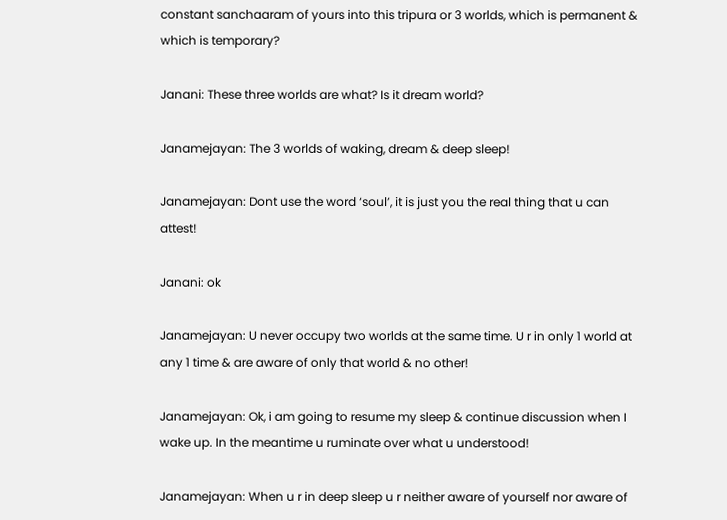constant sanchaaram of yours into this tripura or 3 worlds, which is permanent & which is temporary?

Janani: These three worlds are what? Is it dream world?

Janamejayan: The 3 worlds of waking, dream & deep sleep!

Janamejayan: Dont use the word ‘soul’, it is just you the real thing that u can attest!

Janani: ok

Janamejayan: U never occupy two worlds at the same time. U r in only 1 world at any 1 time & are aware of only that world & no other!

Janamejayan: Ok, i am going to resume my sleep & continue discussion when I wake up. In the meantime u ruminate over what u understood!

Janamejayan: When u r in deep sleep u r neither aware of yourself nor aware of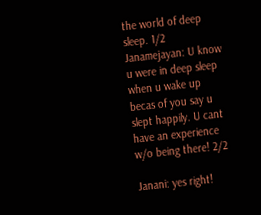the world of deep sleep. 1/2
Janamejayan: U know u were in deep sleep when u wake up becas of you say u slept happily. U cant have an experience w/o being there! 2/2

Janani: yes right!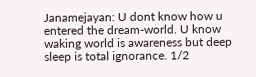Janamejayan: U dont know how u entered the dream-world. U know waking world is awareness but deep sleep is total ignorance. 1/2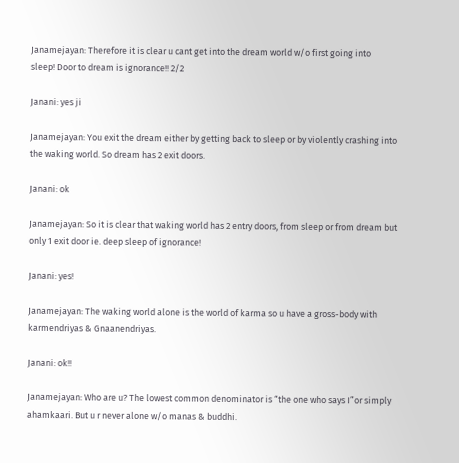Janamejayan: Therefore it is clear u cant get into the dream world w/o first going into
sleep! Door to dream is ignorance!! 2/2

Janani: yes ji

Janamejayan: You exit the dream either by getting back to sleep or by violently crashing into the waking world. So dream has 2 exit doors.

Janani: ok

Janamejayan: So it is clear that waking world has 2 entry doors, from sleep or from dream but only 1 exit door ie. deep sleep of ignorance!

Janani: yes!

Janamejayan: The waking world alone is the world of karma so u have a gross-body with karmendriyas & Gnaanendriyas.

Janani: ok!!

Janamejayan: Who are u? The lowest common denominator is “the one who says I”or simply ahamkaari. But u r never alone w/o manas & buddhi.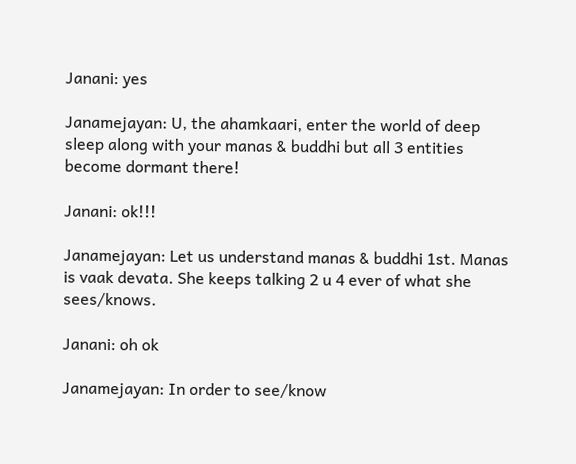Janani: yes

Janamejayan: U, the ahamkaari, enter the world of deep sleep along with your manas & buddhi but all 3 entities become dormant there!

Janani: ok!!!

Janamejayan: Let us understand manas & buddhi 1st. Manas is vaak devata. She keeps talking 2 u 4 ever of what she sees/knows.

Janani: oh ok

Janamejayan: In order to see/know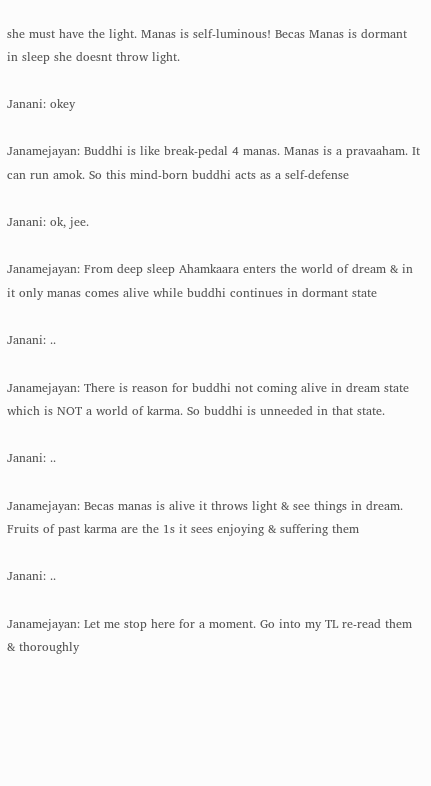she must have the light. Manas is self-luminous! Becas Manas is dormant in sleep she doesnt throw light.

Janani: okey

Janamejayan: Buddhi is like break-pedal 4 manas. Manas is a pravaaham. It can run amok. So this mind-born buddhi acts as a self-defense

Janani: ok, jee.

Janamejayan: From deep sleep Ahamkaara enters the world of dream & in it only manas comes alive while buddhi continues in dormant state

Janani: ..

Janamejayan: There is reason for buddhi not coming alive in dream state which is NOT a world of karma. So buddhi is unneeded in that state.

Janani: ..

Janamejayan: Becas manas is alive it throws light & see things in dream. Fruits of past karma are the 1s it sees enjoying & suffering them

Janani: ..

Janamejayan: Let me stop here for a moment. Go into my TL re-read them & thoroughly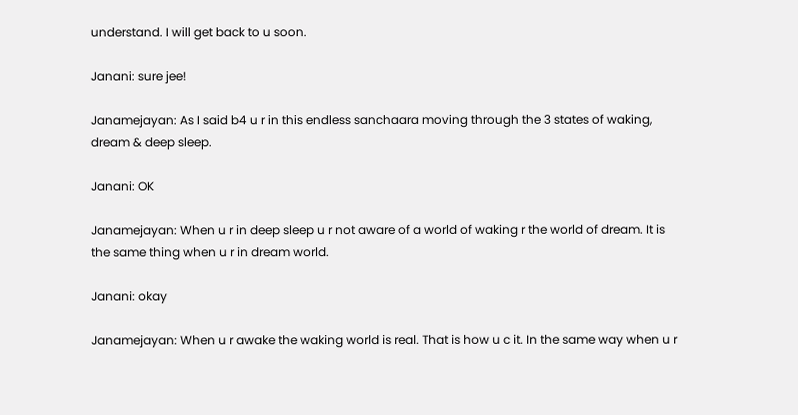understand. I will get back to u soon.

Janani: sure jee!

Janamejayan: As I said b4 u r in this endless sanchaara moving through the 3 states of waking, dream & deep sleep.

Janani: OK

Janamejayan: When u r in deep sleep u r not aware of a world of waking r the world of dream. It is the same thing when u r in dream world.

Janani: okay

Janamejayan: When u r awake the waking world is real. That is how u c it. In the same way when u r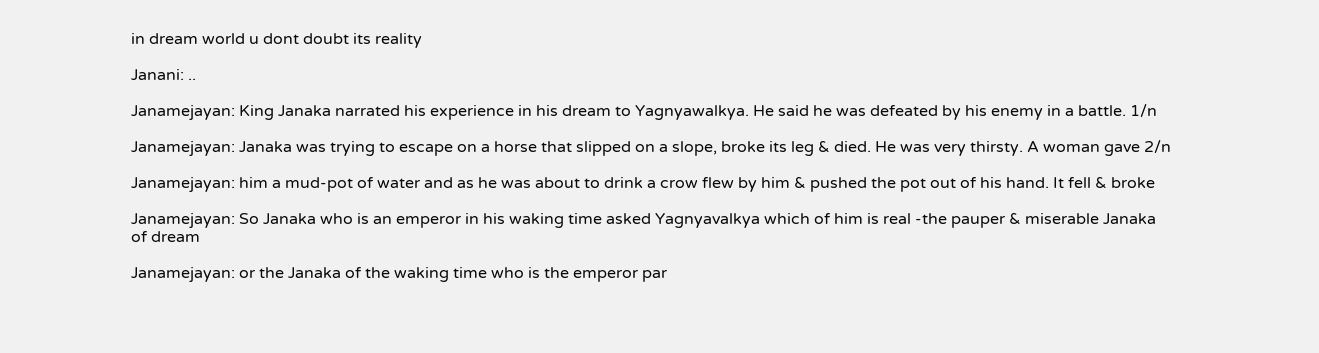in dream world u dont doubt its reality

Janani: ..

Janamejayan: King Janaka narrated his experience in his dream to Yagnyawalkya. He said he was defeated by his enemy in a battle. 1/n

Janamejayan: Janaka was trying to escape on a horse that slipped on a slope, broke its leg & died. He was very thirsty. A woman gave 2/n

Janamejayan: him a mud-pot of water and as he was about to drink a crow flew by him & pushed the pot out of his hand. It fell & broke

Janamejayan: So Janaka who is an emperor in his waking time asked Yagnyavalkya which of him is real -the pauper & miserable Janaka of dream

Janamejayan: or the Janaka of the waking time who is the emperor par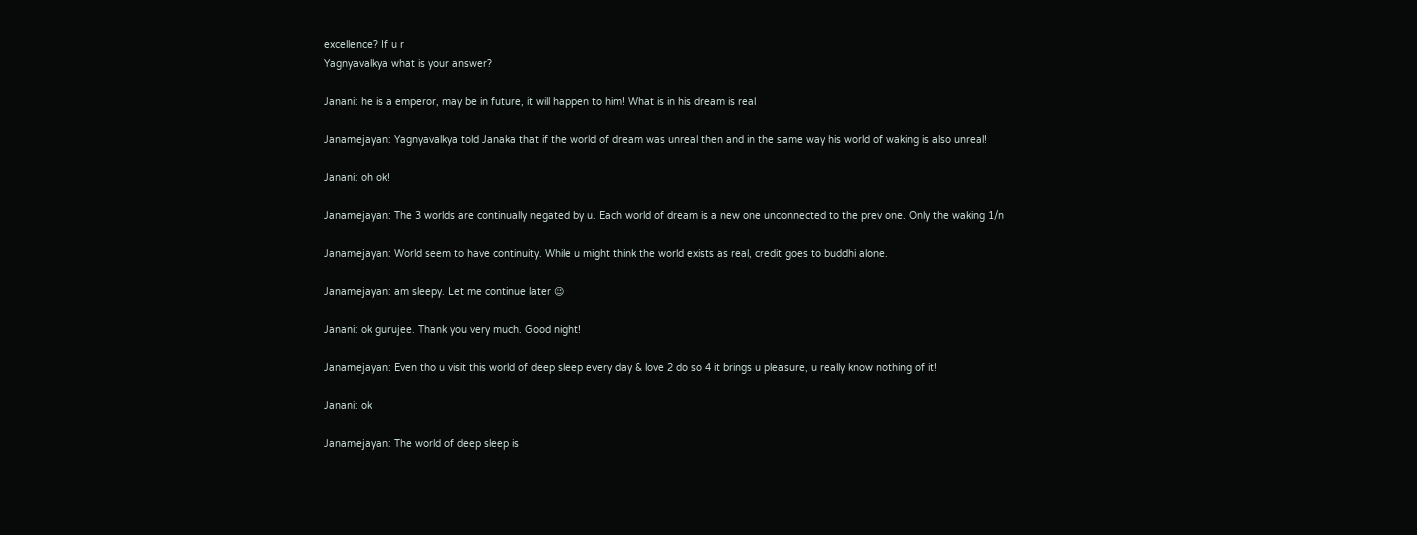excellence? If u r
Yagnyavalkya what is your answer?

Janani: he is a emperor, may be in future, it will happen to him! What is in his dream is real

Janamejayan: Yagnyavalkya told Janaka that if the world of dream was unreal then and in the same way his world of waking is also unreal!

Janani: oh ok!

Janamejayan: The 3 worlds are continually negated by u. Each world of dream is a new one unconnected to the prev one. Only the waking 1/n

Janamejayan: World seem to have continuity. While u might think the world exists as real, credit goes to buddhi alone.

Janamejayan: am sleepy. Let me continue later 😉

Janani: ok gurujee. Thank you very much. Good night!

Janamejayan: Even tho u visit this world of deep sleep every day & love 2 do so 4 it brings u pleasure, u really know nothing of it!

Janani: ok

Janamejayan: The world of deep sleep is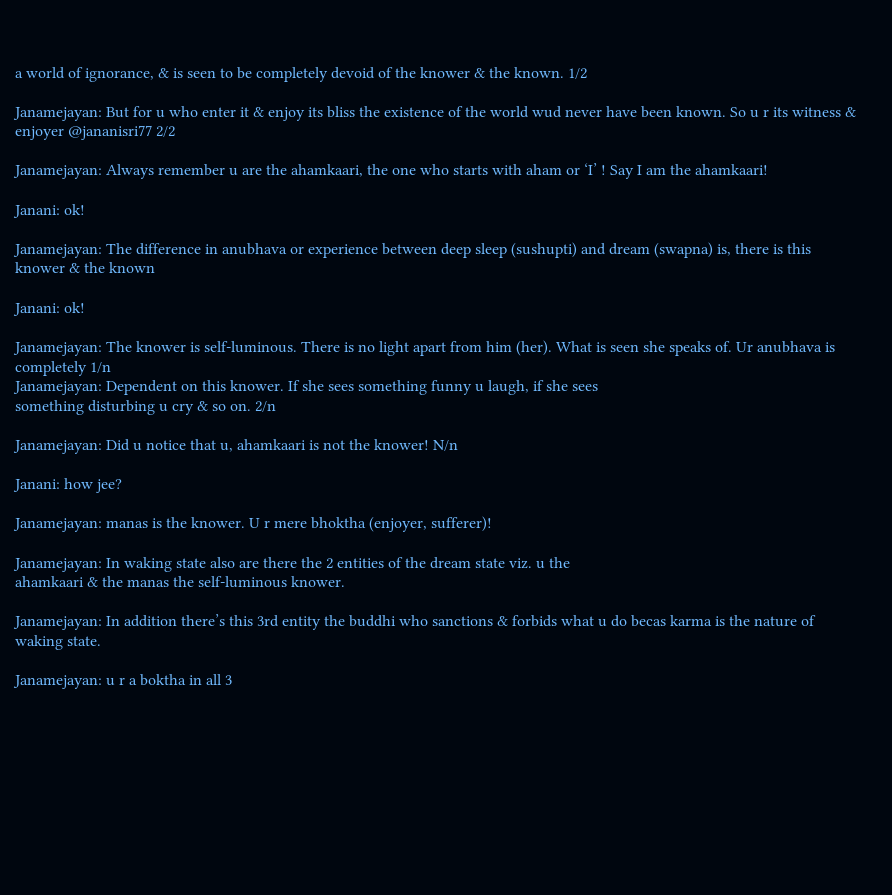a world of ignorance, & is seen to be completely devoid of the knower & the known. 1/2

Janamejayan: But for u who enter it & enjoy its bliss the existence of the world wud never have been known. So u r its witness & enjoyer @jananisri77 2/2

Janamejayan: Always remember u are the ahamkaari, the one who starts with aham or ‘I’ ! Say I am the ahamkaari!

Janani: ok!

Janamejayan: The difference in anubhava or experience between deep sleep (sushupti) and dream (swapna) is, there is this knower & the known

Janani: ok!

Janamejayan: The knower is self-luminous. There is no light apart from him (her). What is seen she speaks of. Ur anubhava is completely 1/n
Janamejayan: Dependent on this knower. If she sees something funny u laugh, if she sees
something disturbing u cry & so on. 2/n

Janamejayan: Did u notice that u, ahamkaari is not the knower! N/n

Janani: how jee?

Janamejayan: manas is the knower. U r mere bhoktha (enjoyer, sufferer)!

Janamejayan: In waking state also are there the 2 entities of the dream state viz. u the
ahamkaari & the manas the self-luminous knower.

Janamejayan: In addition there’s this 3rd entity the buddhi who sanctions & forbids what u do becas karma is the nature of waking state.

Janamejayan: u r a boktha in all 3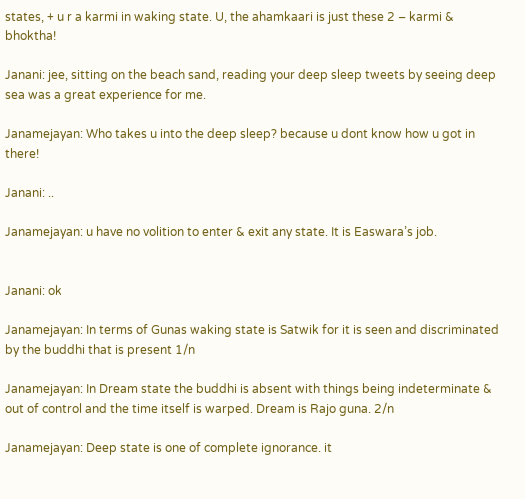states, + u r a karmi in waking state. U, the ahamkaari is just these 2 – karmi & bhoktha!

Janani: jee, sitting on the beach sand, reading your deep sleep tweets by seeing deep sea was a great experience for me.

Janamejayan: Who takes u into the deep sleep? because u dont know how u got in there!

Janani: ..

Janamejayan: u have no volition to enter & exit any state. It is Easwara’s job.


Janani: ok

Janamejayan: In terms of Gunas waking state is Satwik for it is seen and discriminated by the buddhi that is present 1/n

Janamejayan: In Dream state the buddhi is absent with things being indeterminate & out of control and the time itself is warped. Dream is Rajo guna. 2/n

Janamejayan: Deep state is one of complete ignorance. it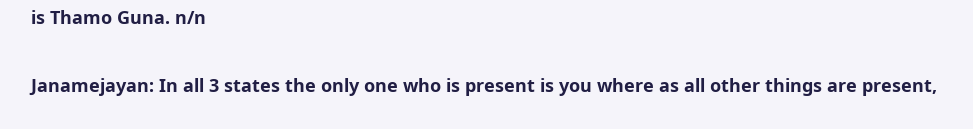is Thamo Guna. n/n

Janamejayan: In all 3 states the only one who is present is you where as all other things are present,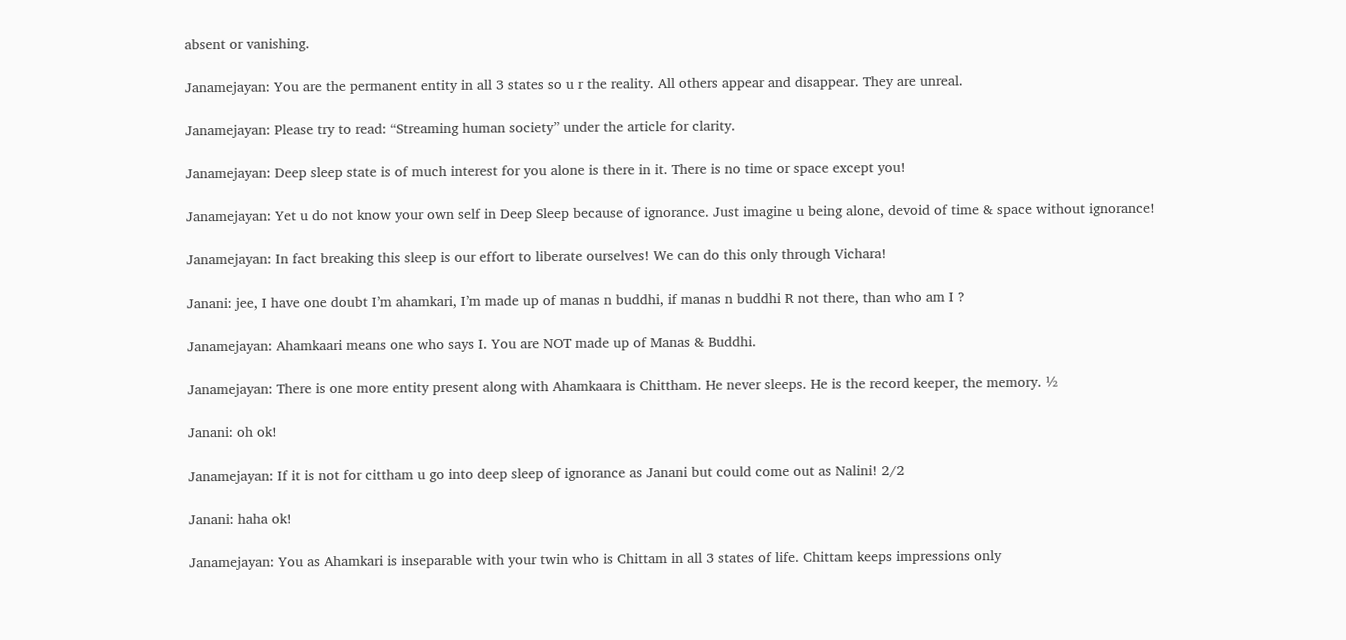absent or vanishing.

Janamejayan: You are the permanent entity in all 3 states so u r the reality. All others appear and disappear. They are unreal.

Janamejayan: Please try to read: “Streaming human society” under the article for clarity.

Janamejayan: Deep sleep state is of much interest for you alone is there in it. There is no time or space except you!

Janamejayan: Yet u do not know your own self in Deep Sleep because of ignorance. Just imagine u being alone, devoid of time & space without ignorance!

Janamejayan: In fact breaking this sleep is our effort to liberate ourselves! We can do this only through Vichara!

Janani: jee, I have one doubt I’m ahamkari, I’m made up of manas n buddhi, if manas n buddhi R not there, than who am I ?

Janamejayan: Ahamkaari means one who says I. You are NOT made up of Manas & Buddhi.

Janamejayan: There is one more entity present along with Ahamkaara is Chittham. He never sleeps. He is the record keeper, the memory. ½

Janani: oh ok!

Janamejayan: If it is not for cittham u go into deep sleep of ignorance as Janani but could come out as Nalini! 2/2

Janani: haha ok!

Janamejayan: You as Ahamkari is inseparable with your twin who is Chittam in all 3 states of life. Chittam keeps impressions only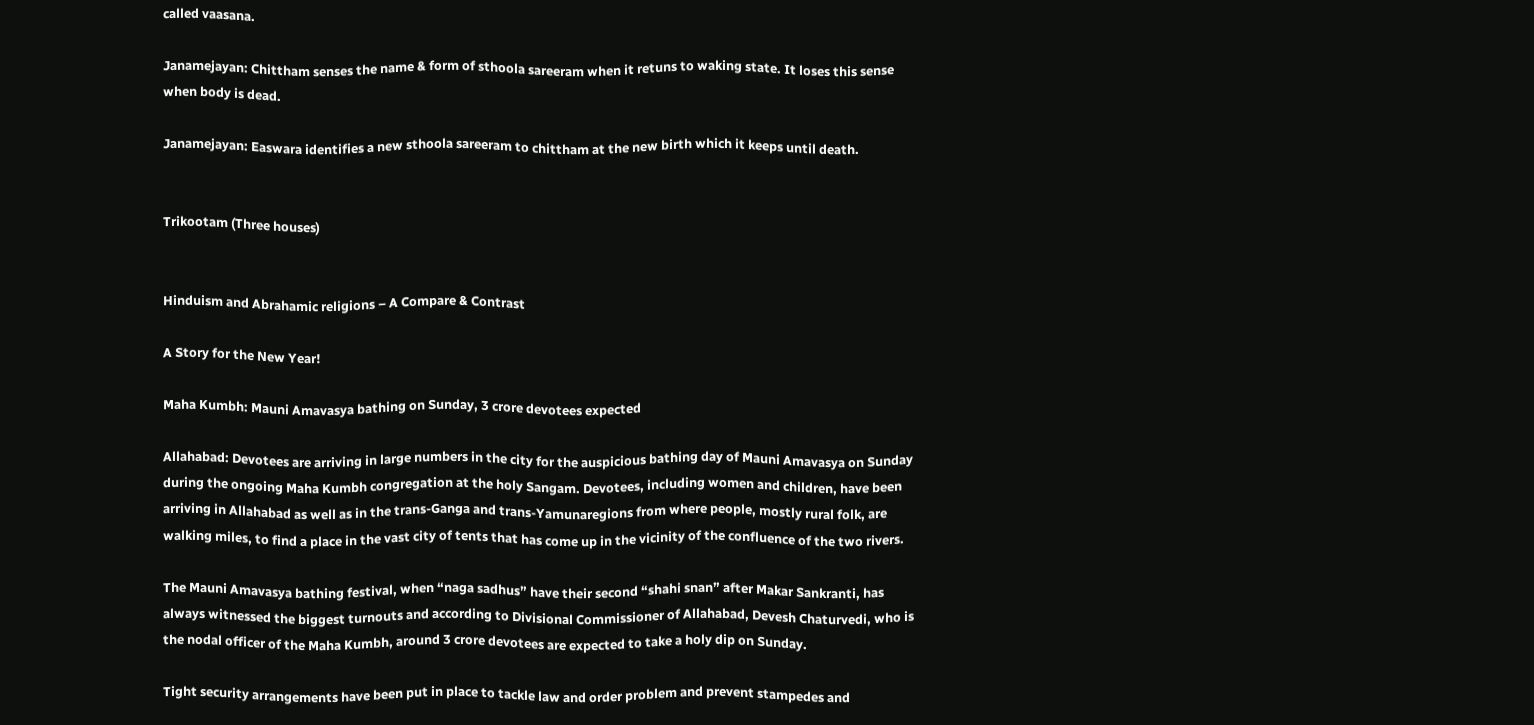called vaasana.

Janamejayan: Chittham senses the name & form of sthoola sareeram when it retuns to waking state. It loses this sense when body is dead.

Janamejayan: Easwara identifies a new sthoola sareeram to chittham at the new birth which it keeps until death.


Trikootam (Three houses)


Hinduism and Abrahamic religions – A Compare & Contrast

A Story for the New Year!

Maha Kumbh: Mauni Amavasya bathing on Sunday, 3 crore devotees expected

Allahabad: Devotees are arriving in large numbers in the city for the auspicious bathing day of Mauni Amavasya on Sunday during the ongoing Maha Kumbh congregation at the holy Sangam. Devotees, including women and children, have been arriving in Allahabad as well as in the trans-Ganga and trans-Yamunaregions from where people, mostly rural folk, are walking miles, to find a place in the vast city of tents that has come up in the vicinity of the confluence of the two rivers.

The Mauni Amavasya bathing festival, when “naga sadhus” have their second “shahi snan” after Makar Sankranti, has always witnessed the biggest turnouts and according to Divisional Commissioner of Allahabad, Devesh Chaturvedi, who is the nodal officer of the Maha Kumbh, around 3 crore devotees are expected to take a holy dip on Sunday.

Tight security arrangements have been put in place to tackle law and order problem and prevent stampedes and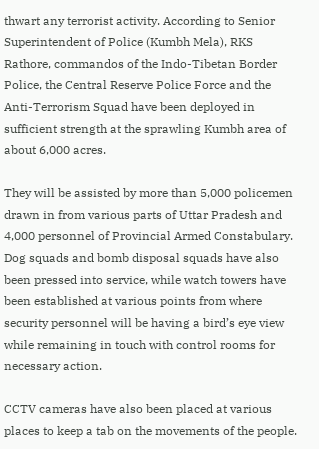thwart any terrorist activity. According to Senior Superintendent of Police (Kumbh Mela), RKS Rathore, commandos of the Indo-Tibetan Border Police, the Central Reserve Police Force and the Anti-Terrorism Squad have been deployed in sufficient strength at the sprawling Kumbh area of about 6,000 acres.

They will be assisted by more than 5,000 policemen drawn in from various parts of Uttar Pradesh and 4,000 personnel of Provincial Armed Constabulary. Dog squads and bomb disposal squads have also been pressed into service, while watch towers have been established at various points from where security personnel will be having a bird’s eye view while remaining in touch with control rooms for necessary action.

CCTV cameras have also been placed at various places to keep a tab on the movements of the people.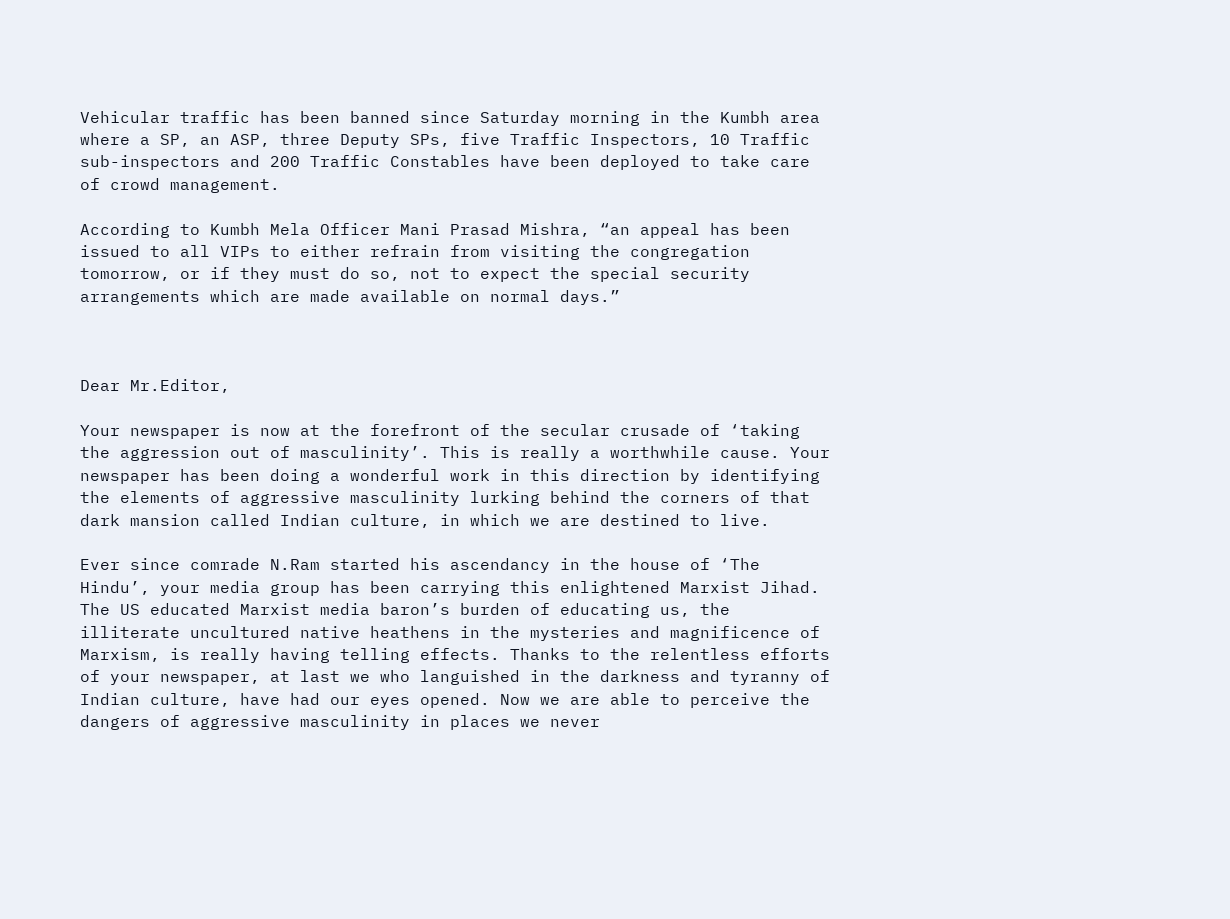Vehicular traffic has been banned since Saturday morning in the Kumbh area where a SP, an ASP, three Deputy SPs, five Traffic Inspectors, 10 Traffic sub-inspectors and 200 Traffic Constables have been deployed to take care of crowd management.

According to Kumbh Mela Officer Mani Prasad Mishra, “an appeal has been issued to all VIPs to either refrain from visiting the congregation tomorrow, or if they must do so, not to expect the special security arrangements which are made available on normal days.”



Dear Mr.Editor,

Your newspaper is now at the forefront of the secular crusade of ‘taking the aggression out of masculinity’. This is really a worthwhile cause. Your newspaper has been doing a wonderful work in this direction by identifying the elements of aggressive masculinity lurking behind the corners of that dark mansion called Indian culture, in which we are destined to live.

Ever since comrade N.Ram started his ascendancy in the house of ‘The Hindu’, your media group has been carrying this enlightened Marxist Jihad. The US educated Marxist media baron’s burden of educating us, the illiterate uncultured native heathens in the mysteries and magnificence of Marxism, is really having telling effects. Thanks to the relentless efforts of your newspaper, at last we who languished in the darkness and tyranny of Indian culture, have had our eyes opened. Now we are able to perceive the dangers of aggressive masculinity in places we never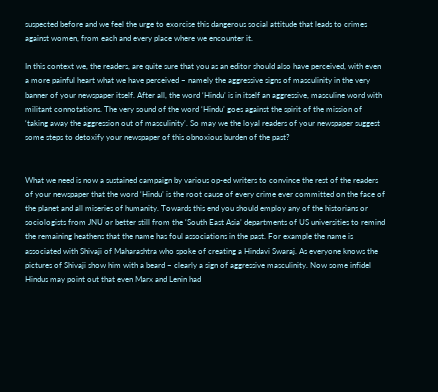suspected before and we feel the urge to exorcise this dangerous social attitude that leads to crimes against women, from each and every place where we encounter it.

In this context we, the readers, are quite sure that you as an editor should also have perceived, with even a more painful heart what we have perceived – namely the aggressive signs of masculinity in the very banner of your newspaper itself. After all, the word ‘Hindu’ is in itself an aggressive, masculine word with militant connotations. The very sound of the word ‘Hindu’ goes against the spirit of the mission of ‘taking away the aggression out of masculinity’. So may we the loyal readers of your newspaper suggest some steps to detoxify your newspaper of this obnoxious burden of the past?


What we need is now a sustained campaign by various op-ed writers to convince the rest of the readers of your newspaper that the word ‘Hindu’ is the root cause of every crime ever committed on the face of the planet and all miseries of humanity. Towards this end you should employ any of the historians or sociologists from JNU or better still from the ‘South East Asia’ departments of US universities to remind the remaining heathens that the name has foul associations in the past. For example the name is associated with Shivaji of Maharashtra who spoke of creating a Hindavi Swaraj. As everyone knows the pictures of Shivaji show him with a beard – clearly a sign of aggressive masculinity. Now some infidel Hindus may point out that even Marx and Lenin had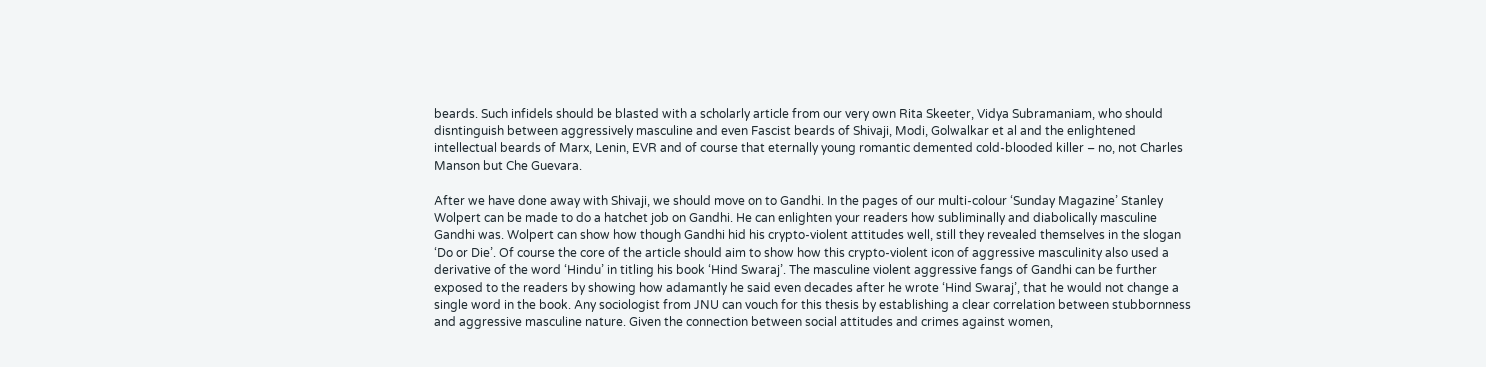beards. Such infidels should be blasted with a scholarly article from our very own Rita Skeeter, Vidya Subramaniam, who should disntinguish between aggressively masculine and even Fascist beards of Shivaji, Modi, Golwalkar et al and the enlightened intellectual beards of Marx, Lenin, EVR and of course that eternally young romantic demented cold-blooded killer – no, not Charles Manson but Che Guevara.

After we have done away with Shivaji, we should move on to Gandhi. In the pages of our multi-colour ‘Sunday Magazine’ Stanley Wolpert can be made to do a hatchet job on Gandhi. He can enlighten your readers how subliminally and diabolically masculine Gandhi was. Wolpert can show how though Gandhi hid his crypto-violent attitudes well, still they revealed themselves in the slogan ‘Do or Die’. Of course the core of the article should aim to show how this crypto-violent icon of aggressive masculinity also used a derivative of the word ‘Hindu’ in titling his book ‘Hind Swaraj’. The masculine violent aggressive fangs of Gandhi can be further exposed to the readers by showing how adamantly he said even decades after he wrote ‘Hind Swaraj’, that he would not change a single word in the book. Any sociologist from JNU can vouch for this thesis by establishing a clear correlation between stubbornness and aggressive masculine nature. Given the connection between social attitudes and crimes against women,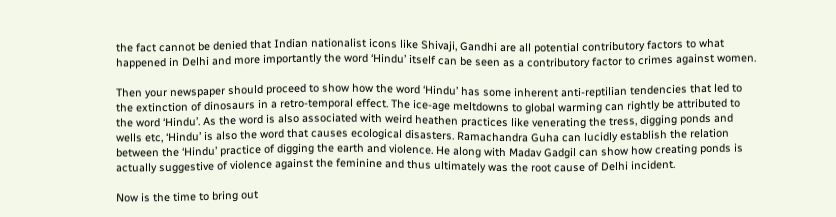the fact cannot be denied that Indian nationalist icons like Shivaji, Gandhi are all potential contributory factors to what happened in Delhi and more importantly the word ‘Hindu’ itself can be seen as a contributory factor to crimes against women.

Then your newspaper should proceed to show how the word ‘Hindu’ has some inherent anti-reptilian tendencies that led to the extinction of dinosaurs in a retro-temporal effect. The ice-age meltdowns to global warming can rightly be attributed to the word ‘Hindu’. As the word is also associated with weird heathen practices like venerating the tress, digging ponds and wells etc, ‘Hindu’ is also the word that causes ecological disasters. Ramachandra Guha can lucidly establish the relation between the ‘Hindu’ practice of digging the earth and violence. He along with Madav Gadgil can show how creating ponds is actually suggestive of violence against the feminine and thus ultimately was the root cause of Delhi incident.

Now is the time to bring out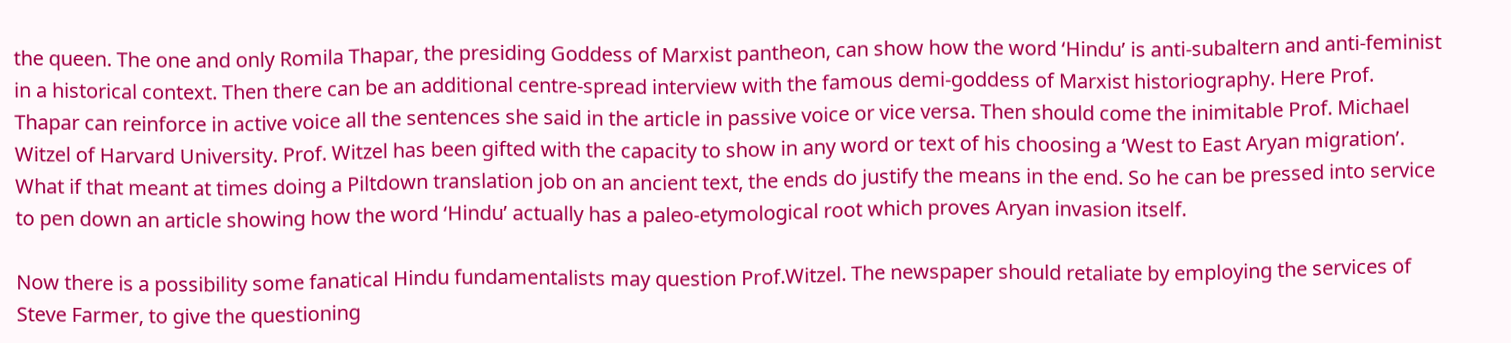the queen. The one and only Romila Thapar, the presiding Goddess of Marxist pantheon, can show how the word ‘Hindu’ is anti-subaltern and anti-feminist in a historical context. Then there can be an additional centre-spread interview with the famous demi-goddess of Marxist historiography. Here Prof. Thapar can reinforce in active voice all the sentences she said in the article in passive voice or vice versa. Then should come the inimitable Prof. Michael Witzel of Harvard University. Prof. Witzel has been gifted with the capacity to show in any word or text of his choosing a ‘West to East Aryan migration’. What if that meant at times doing a Piltdown translation job on an ancient text, the ends do justify the means in the end. So he can be pressed into service to pen down an article showing how the word ‘Hindu’ actually has a paleo-etymological root which proves Aryan invasion itself.

Now there is a possibility some fanatical Hindu fundamentalists may question Prof.Witzel. The newspaper should retaliate by employing the services of Steve Farmer, to give the questioning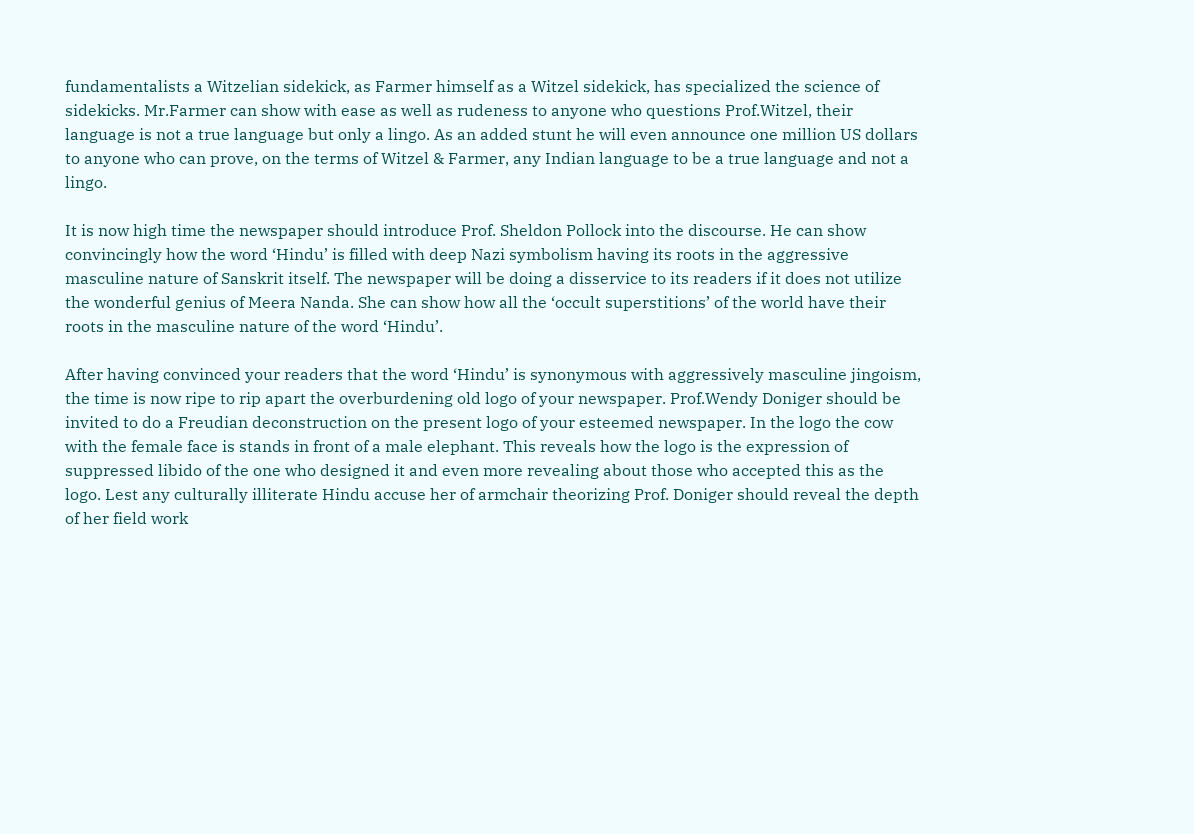fundamentalists a Witzelian sidekick, as Farmer himself as a Witzel sidekick, has specialized the science of sidekicks. Mr.Farmer can show with ease as well as rudeness to anyone who questions Prof.Witzel, their language is not a true language but only a lingo. As an added stunt he will even announce one million US dollars to anyone who can prove, on the terms of Witzel & Farmer, any Indian language to be a true language and not a lingo.

It is now high time the newspaper should introduce Prof. Sheldon Pollock into the discourse. He can show convincingly how the word ‘Hindu’ is filled with deep Nazi symbolism having its roots in the aggressive masculine nature of Sanskrit itself. The newspaper will be doing a disservice to its readers if it does not utilize the wonderful genius of Meera Nanda. She can show how all the ‘occult superstitions’ of the world have their roots in the masculine nature of the word ‘Hindu’.

After having convinced your readers that the word ‘Hindu’ is synonymous with aggressively masculine jingoism, the time is now ripe to rip apart the overburdening old logo of your newspaper. Prof.Wendy Doniger should be invited to do a Freudian deconstruction on the present logo of your esteemed newspaper. In the logo the cow with the female face is stands in front of a male elephant. This reveals how the logo is the expression of suppressed libido of the one who designed it and even more revealing about those who accepted this as the logo. Lest any culturally illiterate Hindu accuse her of armchair theorizing Prof. Doniger should reveal the depth of her field work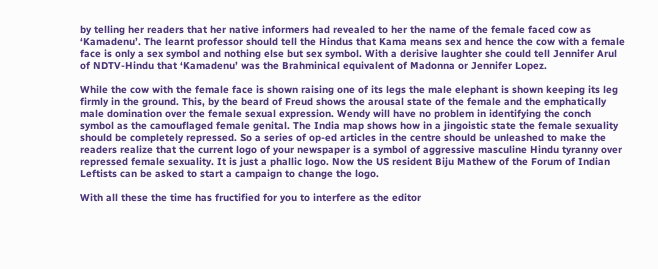by telling her readers that her native informers had revealed to her the name of the female faced cow as ‘Kamadenu’. The learnt professor should tell the Hindus that Kama means sex and hence the cow with a female face is only a sex symbol and nothing else but sex symbol. With a derisive laughter she could tell Jennifer Arul of NDTV-Hindu that ‘Kamadenu’ was the Brahminical equivalent of Madonna or Jennifer Lopez.

While the cow with the female face is shown raising one of its legs the male elephant is shown keeping its leg firmly in the ground. This, by the beard of Freud shows the arousal state of the female and the emphatically male domination over the female sexual expression. Wendy will have no problem in identifying the conch symbol as the camouflaged female genital. The India map shows how in a jingoistic state the female sexuality should be completely repressed. So a series of op-ed articles in the centre should be unleashed to make the readers realize that the current logo of your newspaper is a symbol of aggressive masculine Hindu tyranny over repressed female sexuality. It is just a phallic logo. Now the US resident Biju Mathew of the Forum of Indian Leftists can be asked to start a campaign to change the logo.

With all these the time has fructified for you to interfere as the editor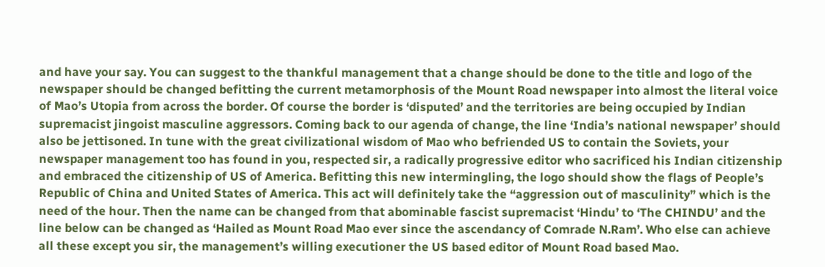and have your say. You can suggest to the thankful management that a change should be done to the title and logo of the newspaper should be changed befitting the current metamorphosis of the Mount Road newspaper into almost the literal voice of Mao’s Utopia from across the border. Of course the border is ‘disputed’ and the territories are being occupied by Indian supremacist jingoist masculine aggressors. Coming back to our agenda of change, the line ‘India’s national newspaper’ should also be jettisoned. In tune with the great civilizational wisdom of Mao who befriended US to contain the Soviets, your newspaper management too has found in you, respected sir, a radically progressive editor who sacrificed his Indian citizenship and embraced the citizenship of US of America. Befitting this new intermingling, the logo should show the flags of People’s Republic of China and United States of America. This act will definitely take the “aggression out of masculinity” which is the need of the hour. Then the name can be changed from that abominable fascist supremacist ‘Hindu’ to ‘The CHINDU’ and the line below can be changed as ‘Hailed as Mount Road Mao ever since the ascendancy of Comrade N.Ram’. Who else can achieve all these except you sir, the management’s willing executioner the US based editor of Mount Road based Mao.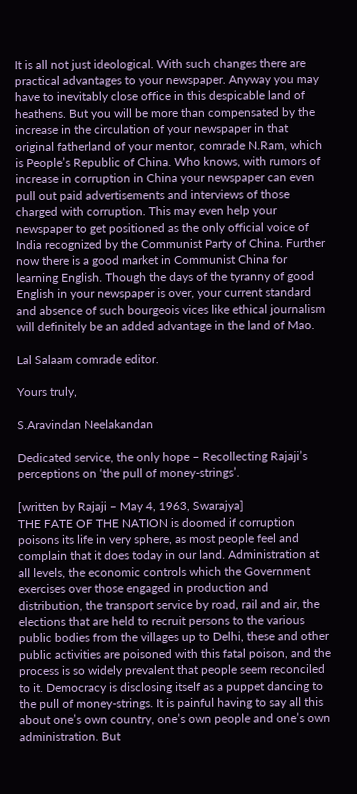It is all not just ideological. With such changes there are practical advantages to your newspaper. Anyway you may have to inevitably close office in this despicable land of heathens. But you will be more than compensated by the increase in the circulation of your newspaper in that original fatherland of your mentor, comrade N.Ram, which is People’s Republic of China. Who knows, with rumors of increase in corruption in China your newspaper can even pull out paid advertisements and interviews of those charged with corruption. This may even help your newspaper to get positioned as the only official voice of India recognized by the Communist Party of China. Further now there is a good market in Communist China for learning English. Though the days of the tyranny of good English in your newspaper is over, your current standard and absence of such bourgeois vices like ethical journalism will definitely be an added advantage in the land of Mao.

Lal Salaam comrade editor.

Yours truly,

S.Aravindan Neelakandan

Dedicated service, the only hope – Recollecting Rajaji’s perceptions on ‘the pull of money-strings’.

[written by Rajaji – May 4, 1963, Swarajya]
THE FATE OF THE NATION is doomed if corruption poisons its life in very sphere, as most people feel and complain that it does today in our land. Administration at all levels, the economic controls which the Government exercises over those engaged in production and distribution, the transport service by road, rail and air, the elections that are held to recruit persons to the various public bodies from the villages up to Delhi, these and other public activities are poisoned with this fatal poison, and the process is so widely prevalent that people seem reconciled to it. Democracy is disclosing itself as a puppet dancing to the pull of money-strings. It is painful having to say all this about one’s own country, one’s own people and one’s own administration. But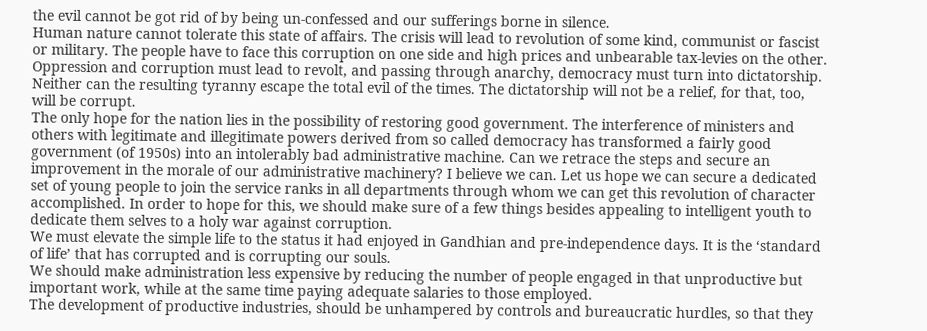the evil cannot be got rid of by being un-confessed and our sufferings borne in silence.
Human nature cannot tolerate this state of affairs. The crisis will lead to revolution of some kind, communist or fascist or military. The people have to face this corruption on one side and high prices and unbearable tax-levies on the other. Oppression and corruption must lead to revolt, and passing through anarchy, democracy must turn into dictatorship. Neither can the resulting tyranny escape the total evil of the times. The dictatorship will not be a relief, for that, too, will be corrupt.
The only hope for the nation lies in the possibility of restoring good government. The interference of ministers and others with legitimate and illegitimate powers derived from so called democracy has transformed a fairly good government (of 1950s) into an intolerably bad administrative machine. Can we retrace the steps and secure an improvement in the morale of our administrative machinery? I believe we can. Let us hope we can secure a dedicated set of young people to join the service ranks in all departments through whom we can get this revolution of character accomplished. In order to hope for this, we should make sure of a few things besides appealing to intelligent youth to dedicate them selves to a holy war against corruption.
We must elevate the simple life to the status it had enjoyed in Gandhian and pre-independence days. It is the ‘standard of life’ that has corrupted and is corrupting our souls.
We should make administration less expensive by reducing the number of people engaged in that unproductive but important work, while at the same time paying adequate salaries to those employed.
The development of productive industries, should be unhampered by controls and bureaucratic hurdles, so that they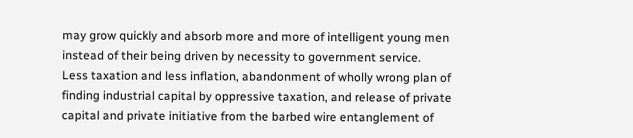may grow quickly and absorb more and more of intelligent young men instead of their being driven by necessity to government service.
Less taxation and less inflation, abandonment of wholly wrong plan of finding industrial capital by oppressive taxation, and release of private capital and private initiative from the barbed wire entanglement of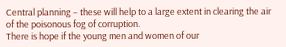Central planning – these will help to a large extent in clearing the air of the poisonous fog of corruption.
There is hope if the young men and women of our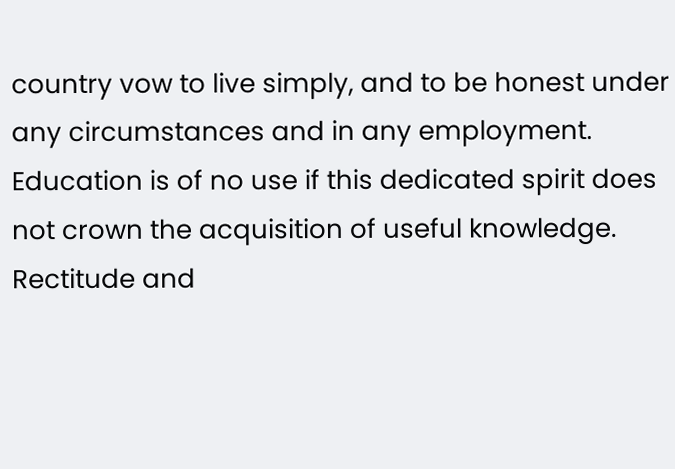country vow to live simply, and to be honest under any circumstances and in any employment. Education is of no use if this dedicated spirit does not crown the acquisition of useful knowledge. Rectitude and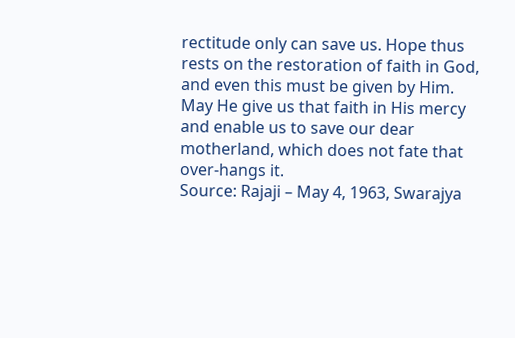rectitude only can save us. Hope thus rests on the restoration of faith in God, and even this must be given by Him. May He give us that faith in His mercy and enable us to save our dear motherland, which does not fate that over-hangs it.
Source: Rajaji – May 4, 1963, Swarajya